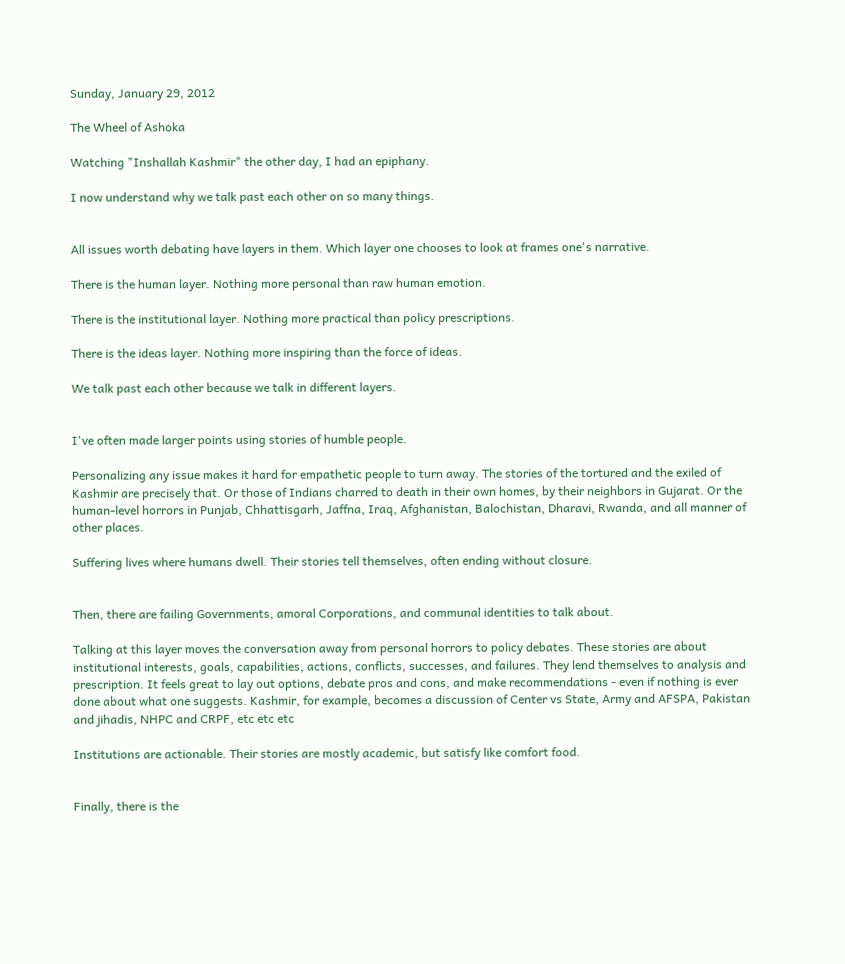Sunday, January 29, 2012

The Wheel of Ashoka

Watching "Inshallah Kashmir" the other day, I had an epiphany.

I now understand why we talk past each other on so many things.


All issues worth debating have layers in them. Which layer one chooses to look at frames one's narrative.

There is the human layer. Nothing more personal than raw human emotion.

There is the institutional layer. Nothing more practical than policy prescriptions.

There is the ideas layer. Nothing more inspiring than the force of ideas.

We talk past each other because we talk in different layers.


I've often made larger points using stories of humble people.

Personalizing any issue makes it hard for empathetic people to turn away. The stories of the tortured and the exiled of Kashmir are precisely that. Or those of Indians charred to death in their own homes, by their neighbors in Gujarat. Or the human-level horrors in Punjab, Chhattisgarh, Jaffna, Iraq, Afghanistan, Balochistan, Dharavi, Rwanda, and all manner of other places.

Suffering lives where humans dwell. Their stories tell themselves, often ending without closure.


Then, there are failing Governments, amoral Corporations, and communal identities to talk about.

Talking at this layer moves the conversation away from personal horrors to policy debates. These stories are about institutional interests, goals, capabilities, actions, conflicts, successes, and failures. They lend themselves to analysis and prescription. It feels great to lay out options, debate pros and cons, and make recommendations - even if nothing is ever done about what one suggests. Kashmir, for example, becomes a discussion of Center vs State, Army and AFSPA, Pakistan and jihadis, NHPC and CRPF, etc etc etc

Institutions are actionable. Their stories are mostly academic, but satisfy like comfort food.


Finally, there is the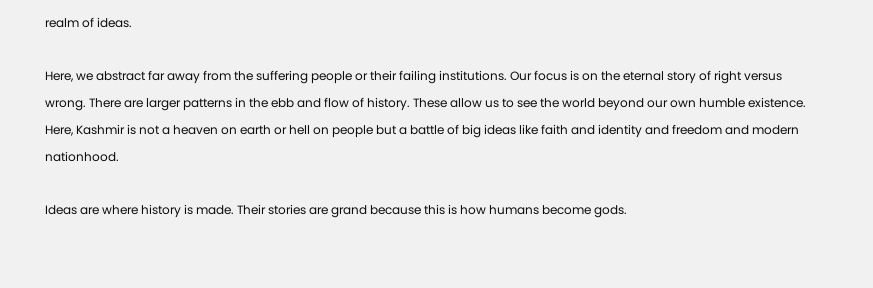realm of ideas.

Here, we abstract far away from the suffering people or their failing institutions. Our focus is on the eternal story of right versus wrong. There are larger patterns in the ebb and flow of history. These allow us to see the world beyond our own humble existence. Here, Kashmir is not a heaven on earth or hell on people but a battle of big ideas like faith and identity and freedom and modern nationhood.

Ideas are where history is made. Their stories are grand because this is how humans become gods.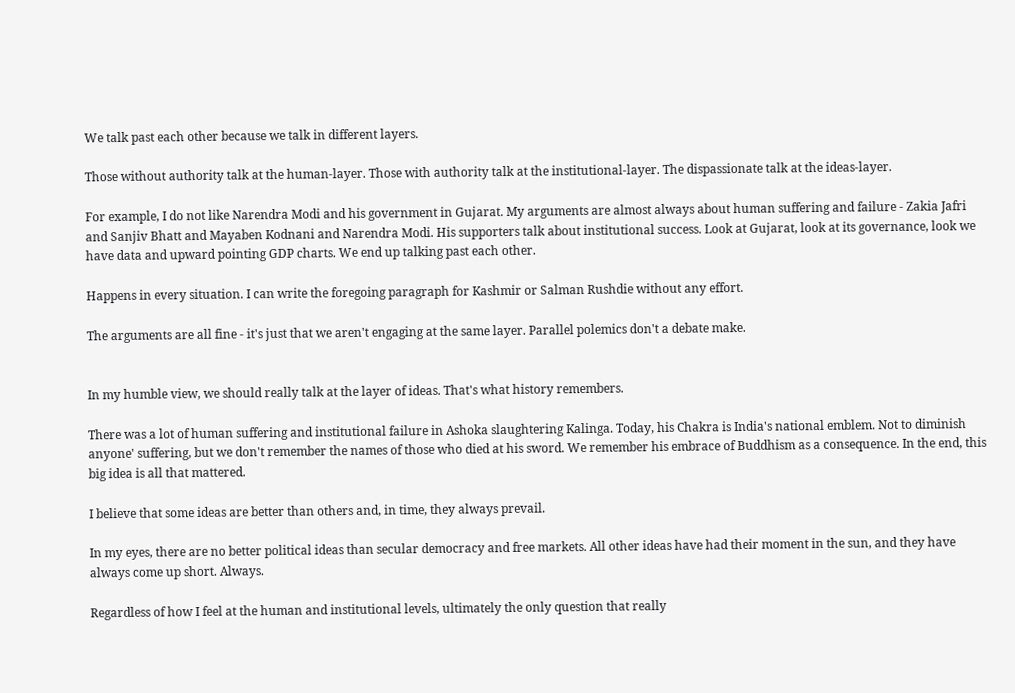We talk past each other because we talk in different layers.

Those without authority talk at the human-layer. Those with authority talk at the institutional-layer. The dispassionate talk at the ideas-layer.

For example, I do not like Narendra Modi and his government in Gujarat. My arguments are almost always about human suffering and failure - Zakia Jafri and Sanjiv Bhatt and Mayaben Kodnani and Narendra Modi. His supporters talk about institutional success. Look at Gujarat, look at its governance, look we have data and upward pointing GDP charts. We end up talking past each other.

Happens in every situation. I can write the foregoing paragraph for Kashmir or Salman Rushdie without any effort.

The arguments are all fine - it's just that we aren't engaging at the same layer. Parallel polemics don't a debate make.


In my humble view, we should really talk at the layer of ideas. That's what history remembers.

There was a lot of human suffering and institutional failure in Ashoka slaughtering Kalinga. Today, his Chakra is India's national emblem. Not to diminish anyone' suffering, but we don't remember the names of those who died at his sword. We remember his embrace of Buddhism as a consequence. In the end, this big idea is all that mattered.

I believe that some ideas are better than others and, in time, they always prevail.

In my eyes, there are no better political ideas than secular democracy and free markets. All other ideas have had their moment in the sun, and they have always come up short. Always.

Regardless of how I feel at the human and institutional levels, ultimately the only question that really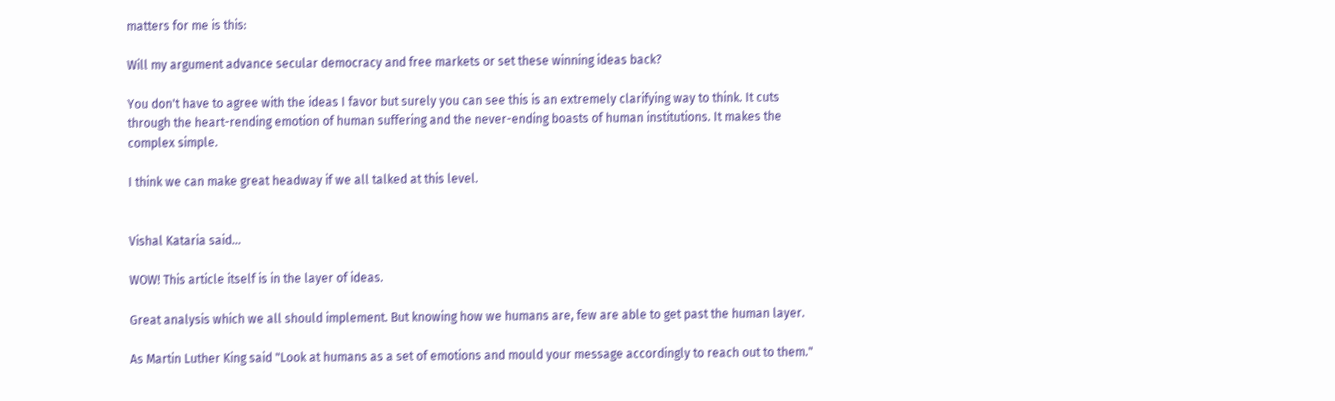matters for me is this:

Will my argument advance secular democracy and free markets or set these winning ideas back?

You don't have to agree with the ideas I favor but surely you can see this is an extremely clarifying way to think. It cuts through the heart-rending emotion of human suffering and the never-ending boasts of human institutions. It makes the complex simple.

I think we can make great headway if we all talked at this level.


Vishal Kataria said...

WOW! This article itself is in the layer of ideas.

Great analysis which we all should implement. But knowing how we humans are, few are able to get past the human layer.

As Martin Luther King said "Look at humans as a set of emotions and mould your message accordingly to reach out to them."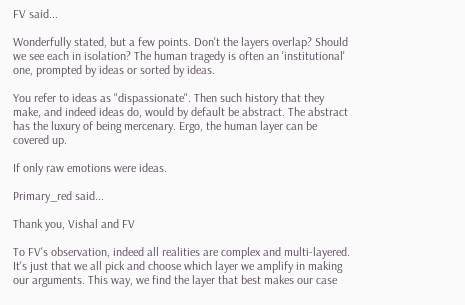FV said...

Wonderfully stated, but a few points. Don't the layers overlap? Should we see each in isolation? The human tragedy is often an 'institutional' one, prompted by ideas or sorted by ideas.

You refer to ideas as "dispassionate". Then such history that they make, and indeed ideas do, would by default be abstract. The abstract has the luxury of being mercenary. Ergo, the human layer can be covered up.

If only raw emotions were ideas.

Primary_red said...

Thank you, Vishal and FV

To FV's observation, indeed all realities are complex and multi-layered. It's just that we all pick and choose which layer we amplify in making our arguments. This way, we find the layer that best makes our case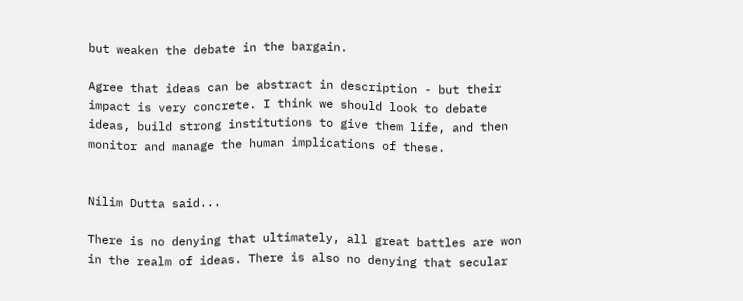but weaken the debate in the bargain.

Agree that ideas can be abstract in description - but their impact is very concrete. I think we should look to debate ideas, build strong institutions to give them life, and then monitor and manage the human implications of these.


Nilim Dutta said...

There is no denying that ultimately, all great battles are won in the realm of ideas. There is also no denying that secular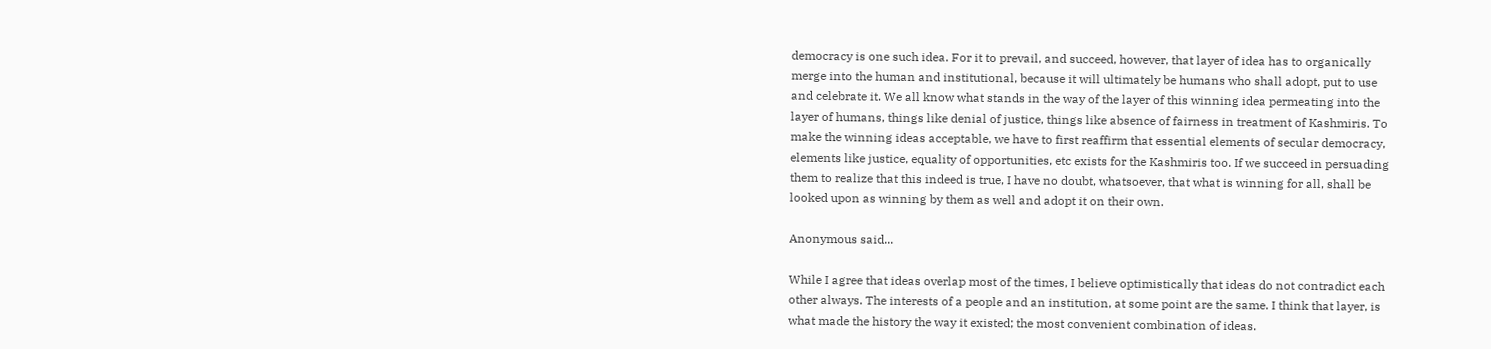democracy is one such idea. For it to prevail, and succeed, however, that layer of idea has to organically merge into the human and institutional, because it will ultimately be humans who shall adopt, put to use and celebrate it. We all know what stands in the way of the layer of this winning idea permeating into the layer of humans, things like denial of justice, things like absence of fairness in treatment of Kashmiris. To make the winning ideas acceptable, we have to first reaffirm that essential elements of secular democracy, elements like justice, equality of opportunities, etc exists for the Kashmiris too. If we succeed in persuading them to realize that this indeed is true, I have no doubt, whatsoever, that what is winning for all, shall be looked upon as winning by them as well and adopt it on their own.

Anonymous said...

While I agree that ideas overlap most of the times, I believe optimistically that ideas do not contradict each other always. The interests of a people and an institution, at some point are the same. I think that layer, is what made the history the way it existed; the most convenient combination of ideas.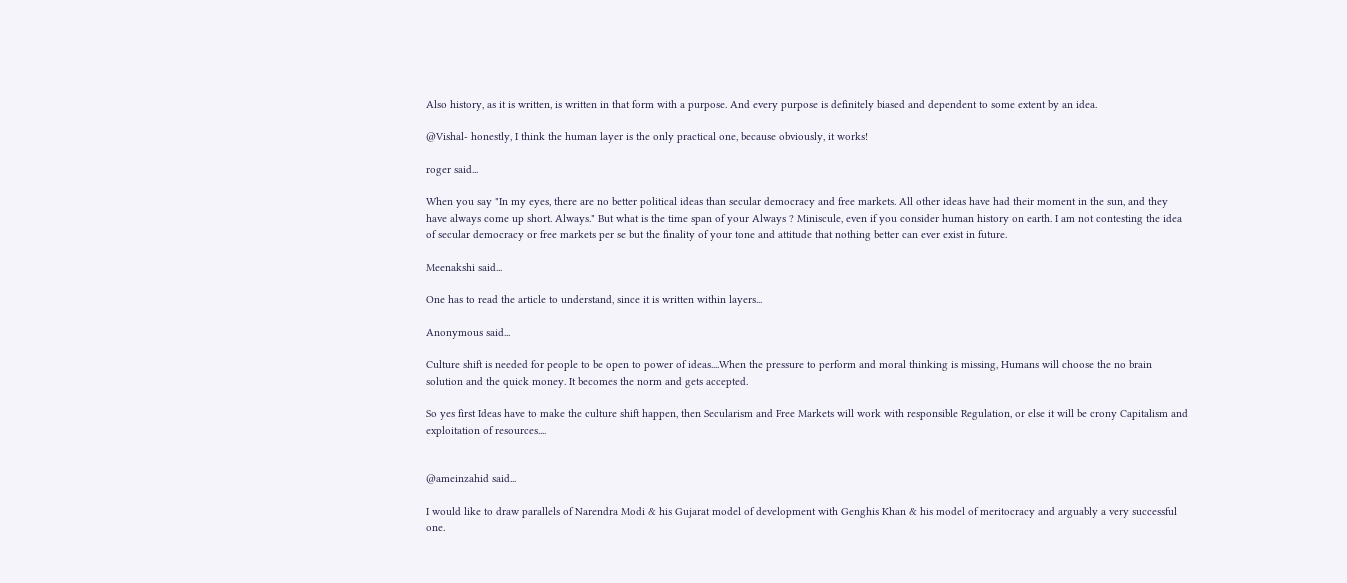Also history, as it is written, is written in that form with a purpose. And every purpose is definitely biased and dependent to some extent by an idea.

@Vishal- honestly, I think the human layer is the only practical one, because obviously, it works!

roger said...

When you say "In my eyes, there are no better political ideas than secular democracy and free markets. All other ideas have had their moment in the sun, and they have always come up short. Always." But what is the time span of your Always ? Miniscule, even if you consider human history on earth. I am not contesting the idea of secular democracy or free markets per se but the finality of your tone and attitude that nothing better can ever exist in future.

Meenakshi said...

One has to read the article to understand, since it is written within layers...

Anonymous said...

Culture shift is needed for people to be open to power of ideas....When the pressure to perform and moral thinking is missing, Humans will choose the no brain solution and the quick money. It becomes the norm and gets accepted.

So yes first Ideas have to make the culture shift happen, then Secularism and Free Markets will work with responsible Regulation, or else it will be crony Capitalism and exploitation of resources....


@ameinzahid said...

I would like to draw parallels of Narendra Modi & his Gujarat model of development with Genghis Khan & his model of meritocracy and arguably a very successful one.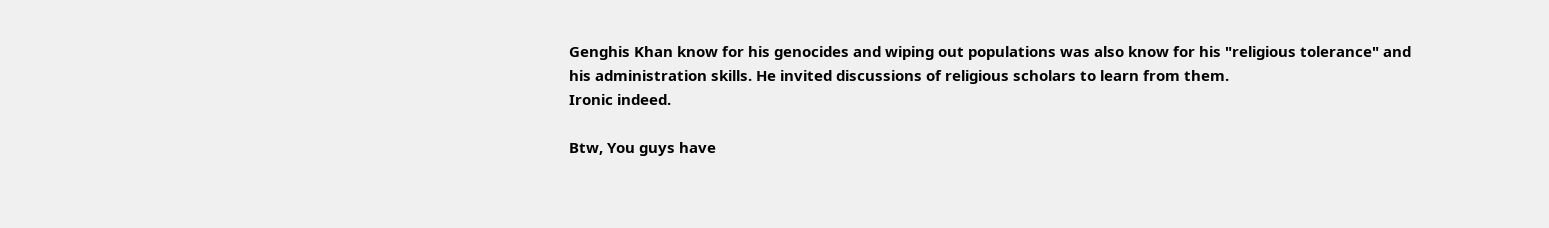Genghis Khan know for his genocides and wiping out populations was also know for his "religious tolerance" and his administration skills. He invited discussions of religious scholars to learn from them.
Ironic indeed.

Btw, You guys have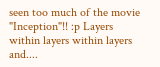seen too much of the movie "Inception"!! :p Layers within layers within layers and....